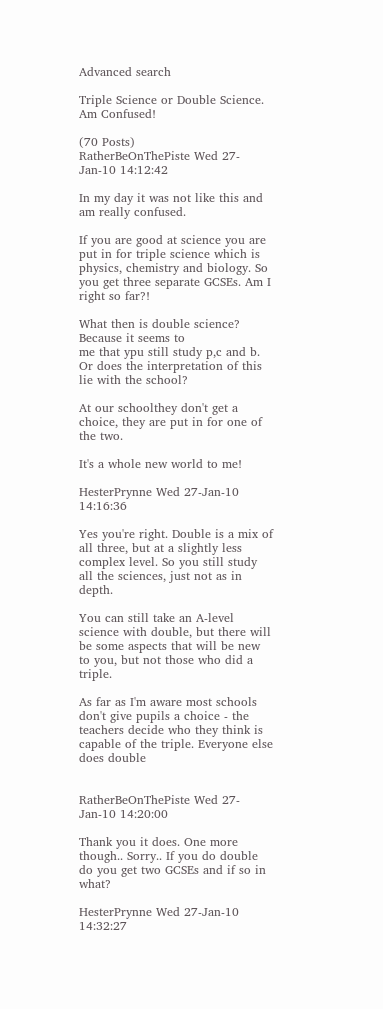Advanced search

Triple Science or Double Science. Am Confused!

(70 Posts)
RatherBeOnThePiste Wed 27-Jan-10 14:12:42

In my day it was not like this and am really confused.

If you are good at science you are put in for triple science which is physics, chemistry and biology. So you get three separate GCSEs. Am I right so far?!

What then is double science? Because it seems to
me that ypu still study p,c and b. Or does the interpretation of this lie with the school?

At our schoolthey don't get a choice, they are put in for one of the two.

It's a whole new world to me!

HesterPrynne Wed 27-Jan-10 14:16:36

Yes you're right. Double is a mix of all three, but at a slightly less complex level. So you still study all the sciences, just not as in depth.

You can still take an A-level science with double, but there will be some aspects that will be new to you, but not those who did a triple.

As far as I'm aware most schools don't give pupils a choice - the teachers decide who they think is capable of the triple. Everyone else does double


RatherBeOnThePiste Wed 27-Jan-10 14:20:00

Thank you it does. One more though.. Sorry.. If you do double do you get two GCSEs and if so in what?

HesterPrynne Wed 27-Jan-10 14:32:27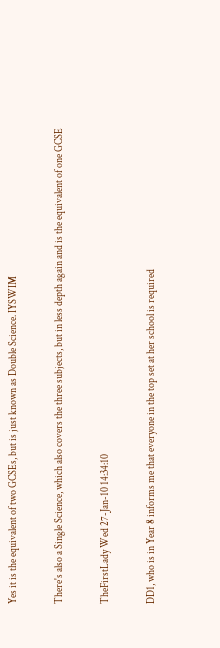Yes it is the equivalent of two GCSEs, but is just known as Double Science. IYSWIM

There's also a Single Science, which also covers the three subjects, but in less depth again and is the equivalent of one GCSE

TheFirstLady Wed 27-Jan-10 14:34:10

DD1, who is in Year 8 informs me that everyone in the top set at her school is required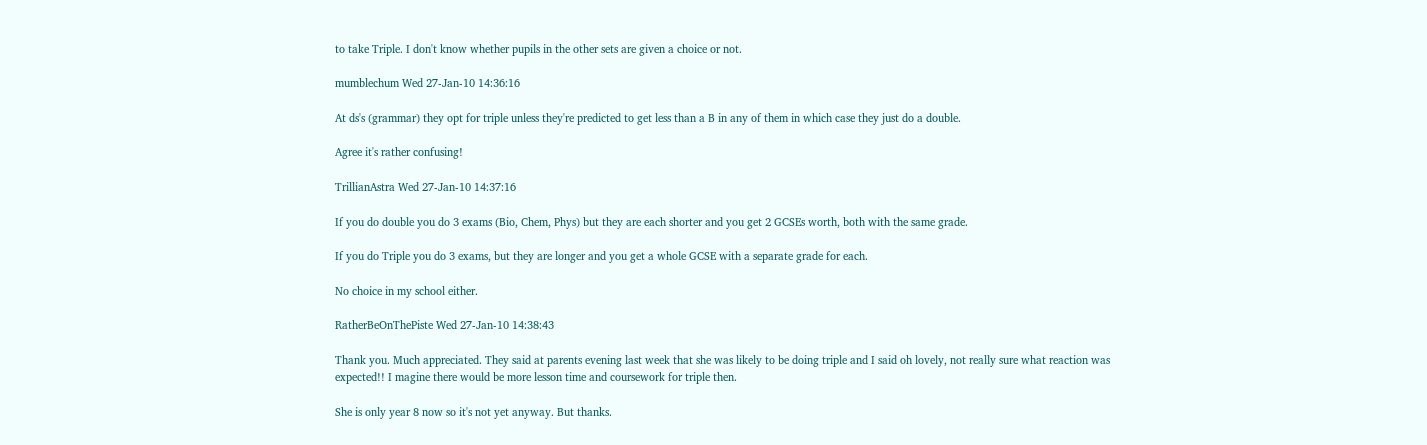to take Triple. I don't know whether pupils in the other sets are given a choice or not.

mumblechum Wed 27-Jan-10 14:36:16

At ds's (grammar) they opt for triple unless they're predicted to get less than a B in any of them in which case they just do a double.

Agree it's rather confusing!

TrillianAstra Wed 27-Jan-10 14:37:16

If you do double you do 3 exams (Bio, Chem, Phys) but they are each shorter and you get 2 GCSEs worth, both with the same grade.

If you do Triple you do 3 exams, but they are longer and you get a whole GCSE with a separate grade for each.

No choice in my school either.

RatherBeOnThePiste Wed 27-Jan-10 14:38:43

Thank you. Much appreciated. They said at parents evening last week that she was likely to be doing triple and I said oh lovely, not really sure what reaction was expected!! I magine there would be more lesson time and coursework for triple then.

She is only year 8 now so it's not yet anyway. But thanks.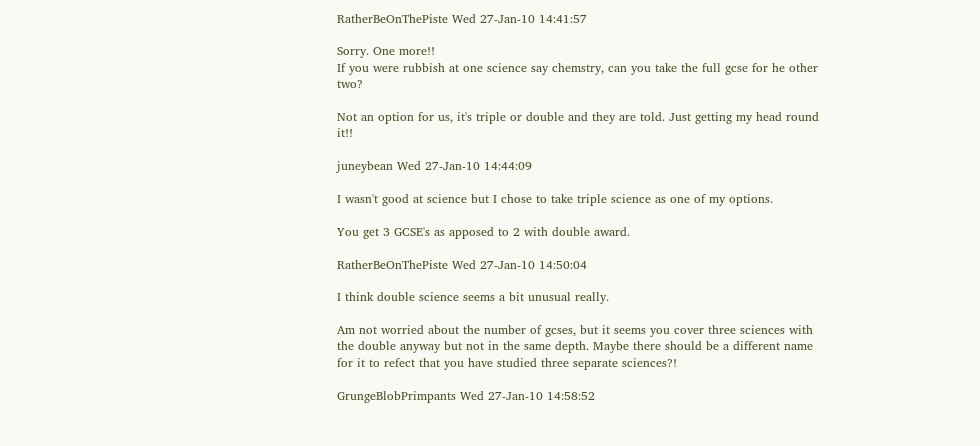RatherBeOnThePiste Wed 27-Jan-10 14:41:57

Sorry. One more!!
If you were rubbish at one science say chemstry, can you take the full gcse for he other two?

Not an option for us, it's triple or double and they are told. Just getting my head round it!!

juneybean Wed 27-Jan-10 14:44:09

I wasn't good at science but I chose to take triple science as one of my options.

You get 3 GCSE's as apposed to 2 with double award.

RatherBeOnThePiste Wed 27-Jan-10 14:50:04

I think double science seems a bit unusual really.

Am not worried about the number of gcses, but it seems you cover three sciences with the double anyway but not in the same depth. Maybe there should be a different name for it to refect that you have studied three separate sciences?!

GrungeBlobPrimpants Wed 27-Jan-10 14:58:52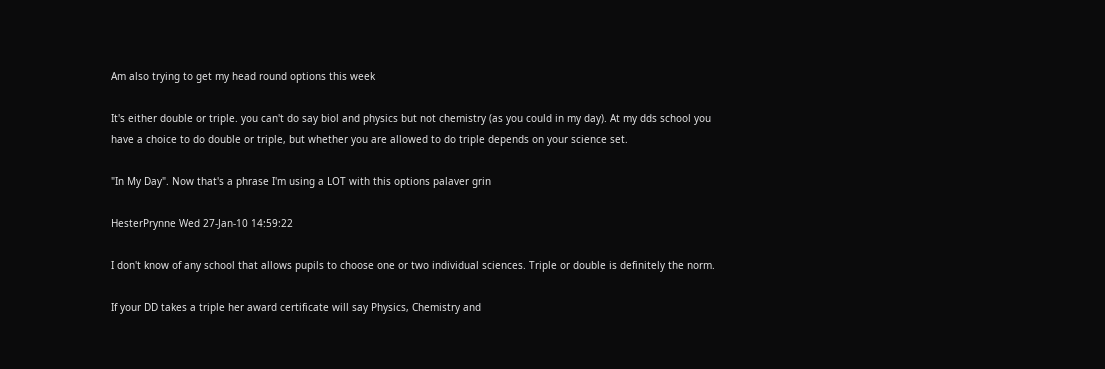Am also trying to get my head round options this week

It's either double or triple. you can't do say biol and physics but not chemistry (as you could in my day). At my dds school you have a choice to do double or triple, but whether you are allowed to do triple depends on your science set.

"In My Day". Now that's a phrase I'm using a LOT with this options palaver grin

HesterPrynne Wed 27-Jan-10 14:59:22

I don't know of any school that allows pupils to choose one or two individual sciences. Triple or double is definitely the norm.

If your DD takes a triple her award certificate will say Physics, Chemistry and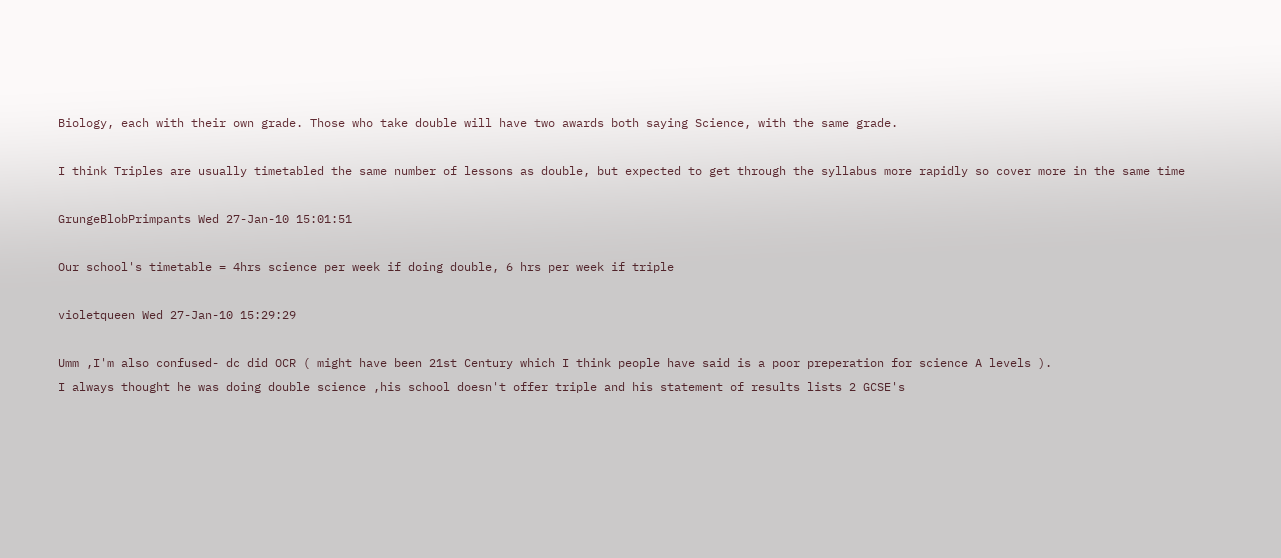Biology, each with their own grade. Those who take double will have two awards both saying Science, with the same grade.

I think Triples are usually timetabled the same number of lessons as double, but expected to get through the syllabus more rapidly so cover more in the same time

GrungeBlobPrimpants Wed 27-Jan-10 15:01:51

Our school's timetable = 4hrs science per week if doing double, 6 hrs per week if triple

violetqueen Wed 27-Jan-10 15:29:29

Umm ,I'm also confused- dc did OCR ( might have been 21st Century which I think people have said is a poor preperation for science A levels ).
I always thought he was doing double science ,his school doesn't offer triple and his statement of results lists 2 GCSE's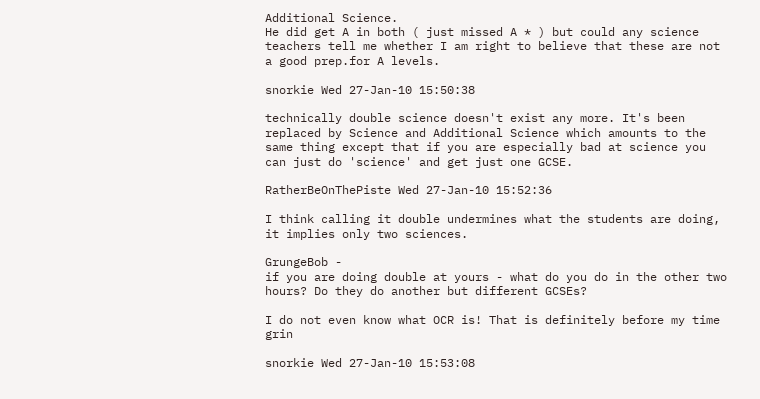Additional Science.
He did get A in both ( just missed A * ) but could any science teachers tell me whether I am right to believe that these are not a good prep.for A levels.

snorkie Wed 27-Jan-10 15:50:38

technically double science doesn't exist any more. It's been replaced by Science and Additional Science which amounts to the same thing except that if you are especially bad at science you can just do 'science' and get just one GCSE.

RatherBeOnThePiste Wed 27-Jan-10 15:52:36

I think calling it double undermines what the students are doing, it implies only two sciences.

GrungeBob -
if you are doing double at yours - what do you do in the other two hours? Do they do another but different GCSEs?

I do not even know what OCR is! That is definitely before my time grin

snorkie Wed 27-Jan-10 15:53:08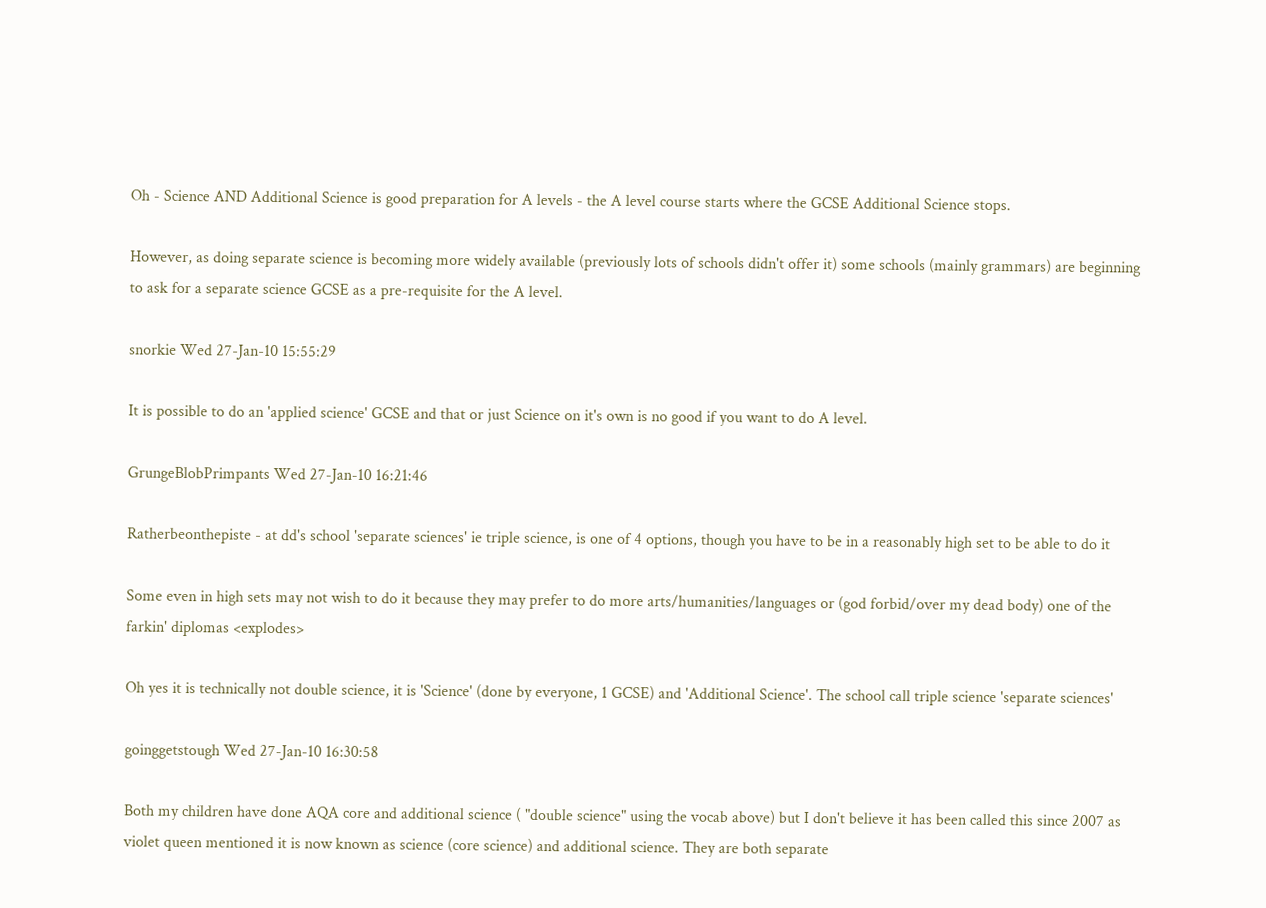Oh - Science AND Additional Science is good preparation for A levels - the A level course starts where the GCSE Additional Science stops.

However, as doing separate science is becoming more widely available (previously lots of schools didn't offer it) some schools (mainly grammars) are beginning to ask for a separate science GCSE as a pre-requisite for the A level.

snorkie Wed 27-Jan-10 15:55:29

It is possible to do an 'applied science' GCSE and that or just Science on it's own is no good if you want to do A level.

GrungeBlobPrimpants Wed 27-Jan-10 16:21:46

Ratherbeonthepiste - at dd's school 'separate sciences' ie triple science, is one of 4 options, though you have to be in a reasonably high set to be able to do it

Some even in high sets may not wish to do it because they may prefer to do more arts/humanities/languages or (god forbid/over my dead body) one of the farkin' diplomas <explodes>

Oh yes it is technically not double science, it is 'Science' (done by everyone, 1 GCSE) and 'Additional Science'. The school call triple science 'separate sciences'

goinggetstough Wed 27-Jan-10 16:30:58

Both my children have done AQA core and additional science ( "double science" using the vocab above) but I don't believe it has been called this since 2007 as violet queen mentioned it is now known as science (core science) and additional science. They are both separate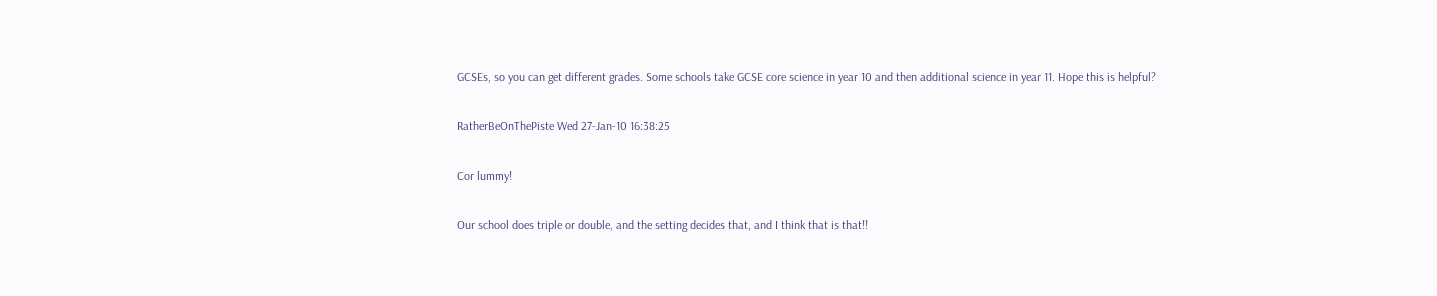GCSEs, so you can get different grades. Some schools take GCSE core science in year 10 and then additional science in year 11. Hope this is helpful?

RatherBeOnThePiste Wed 27-Jan-10 16:38:25

Cor lummy!

Our school does triple or double, and the setting decides that, and I think that is that!!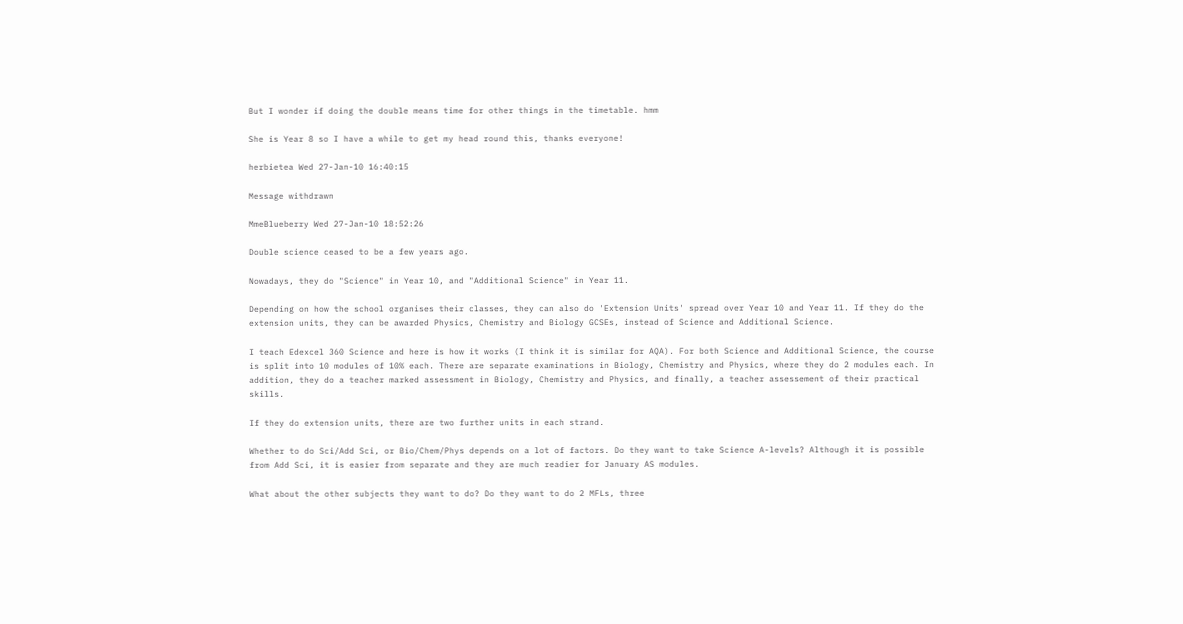But I wonder if doing the double means time for other things in the timetable. hmm

She is Year 8 so I have a while to get my head round this, thanks everyone!

herbietea Wed 27-Jan-10 16:40:15

Message withdrawn

MmeBlueberry Wed 27-Jan-10 18:52:26

Double science ceased to be a few years ago.

Nowadays, they do "Science" in Year 10, and "Additional Science" in Year 11.

Depending on how the school organises their classes, they can also do 'Extension Units' spread over Year 10 and Year 11. If they do the extension units, they can be awarded Physics, Chemistry and Biology GCSEs, instead of Science and Additional Science.

I teach Edexcel 360 Science and here is how it works (I think it is similar for AQA). For both Science and Additional Science, the course is split into 10 modules of 10% each. There are separate examinations in Biology, Chemistry and Physics, where they do 2 modules each. In addition, they do a teacher marked assessment in Biology, Chemistry and Physics, and finally, a teacher assessement of their practical skills.

If they do extension units, there are two further units in each strand.

Whether to do Sci/Add Sci, or Bio/Chem/Phys depends on a lot of factors. Do they want to take Science A-levels? Although it is possible from Add Sci, it is easier from separate and they are much readier for January AS modules.

What about the other subjects they want to do? Do they want to do 2 MFLs, three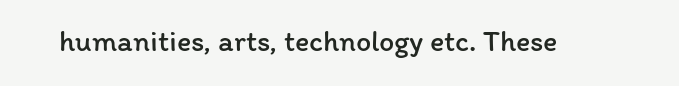humanities, arts, technology etc. These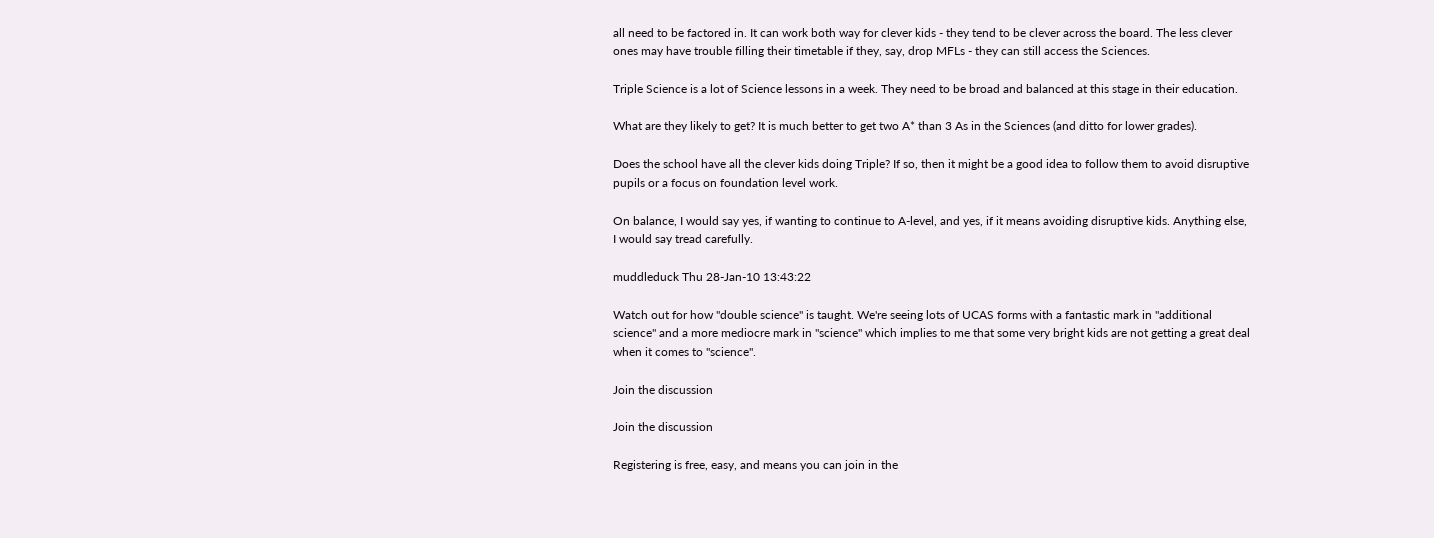all need to be factored in. It can work both way for clever kids - they tend to be clever across the board. The less clever ones may have trouble filling their timetable if they, say, drop MFLs - they can still access the Sciences.

Triple Science is a lot of Science lessons in a week. They need to be broad and balanced at this stage in their education.

What are they likely to get? It is much better to get two A* than 3 As in the Sciences (and ditto for lower grades).

Does the school have all the clever kids doing Triple? If so, then it might be a good idea to follow them to avoid disruptive pupils or a focus on foundation level work.

On balance, I would say yes, if wanting to continue to A-level, and yes, if it means avoiding disruptive kids. Anything else, I would say tread carefully.

muddleduck Thu 28-Jan-10 13:43:22

Watch out for how "double science" is taught. We're seeing lots of UCAS forms with a fantastic mark in "additional science" and a more mediocre mark in "science" which implies to me that some very bright kids are not getting a great deal when it comes to "science".

Join the discussion

Join the discussion

Registering is free, easy, and means you can join in the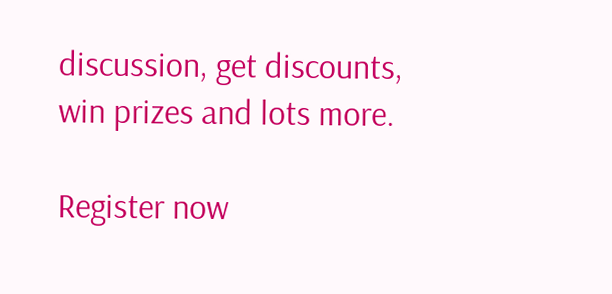discussion, get discounts, win prizes and lots more.

Register now